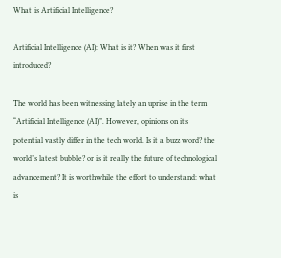What is Artificial Intelligence?

Artificial Intelligence (AI): What is it? When was it first introduced?

The world has been witnessing lately an uprise in the term “Artificial Intelligence (AI)”. However, opinions on its potential vastly differ in the tech world. Is it a buzz word? the world’s latest bubble? or is it really the future of technological advancement? It is worthwhile the effort to understand: what is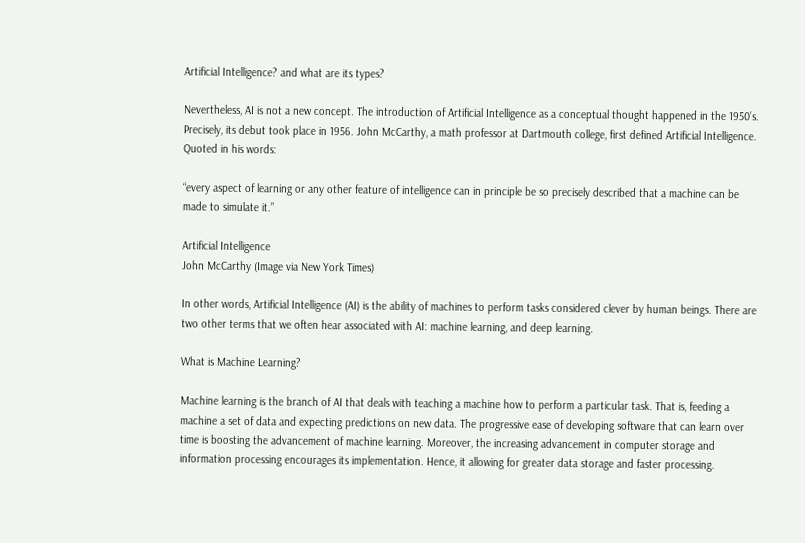Artificial Intelligence? and what are its types?

Nevertheless, AI is not a new concept. The introduction of Artificial Intelligence as a conceptual thought happened in the 1950’s. Precisely, its debut took place in 1956. John McCarthy, a math professor at Dartmouth college, first defined Artificial Intelligence. Quoted in his words:

“every aspect of learning or any other feature of intelligence can in principle be so precisely described that a machine can be made to simulate it.”

Artificial Intelligence
John McCarthy (Image via New York Times)

In other words, Artificial Intelligence (AI) is the ability of machines to perform tasks considered clever by human beings. There are two other terms that we often hear associated with AI: machine learning, and deep learning.

What is Machine Learning?

Machine learning is the branch of AI that deals with teaching a machine how to perform a particular task. That is, feeding a machine a set of data and expecting predictions on new data. The progressive ease of developing software that can learn over time is boosting the advancement of machine learning. Moreover, the increasing advancement in computer storage and information processing encourages its implementation. Hence, it allowing for greater data storage and faster processing.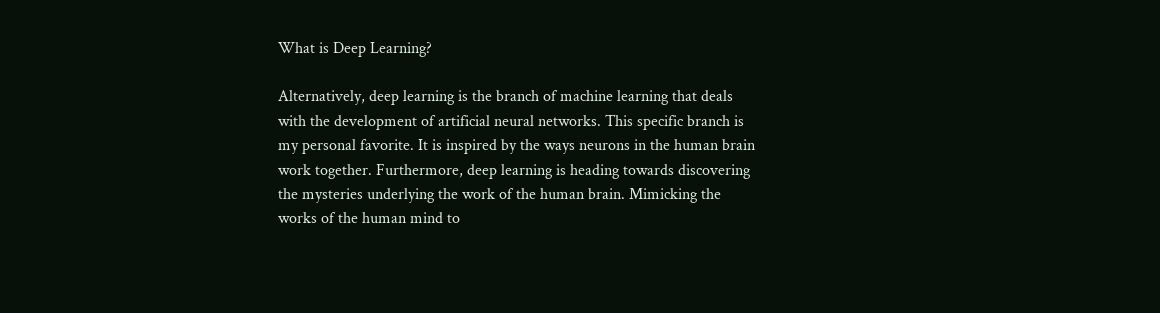What is Deep Learning?

Alternatively, deep learning is the branch of machine learning that deals with the development of artificial neural networks. This specific branch is my personal favorite. It is inspired by the ways neurons in the human brain work together. Furthermore, deep learning is heading towards discovering the mysteries underlying the work of the human brain. Mimicking the works of the human mind to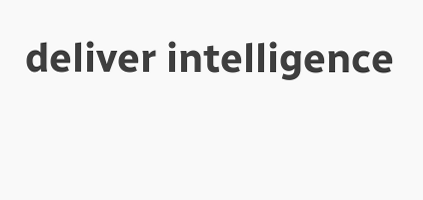deliver intelligence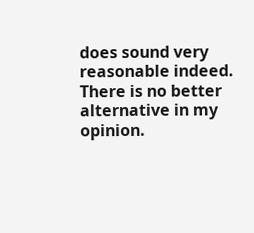does sound very reasonable indeed. There is no better alternative in my opinion.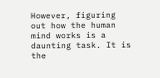However, figuring out how the human mind works is a daunting task. It is the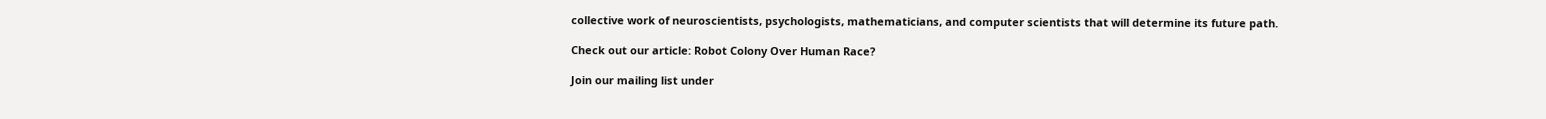collective work of neuroscientists, psychologists, mathematicians, and computer scientists that will determine its future path.

Check out our article: Robot Colony Over Human Race?

Join our mailing list under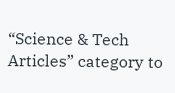“Science & Tech Articles” category to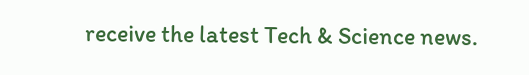receive the latest Tech & Science news.